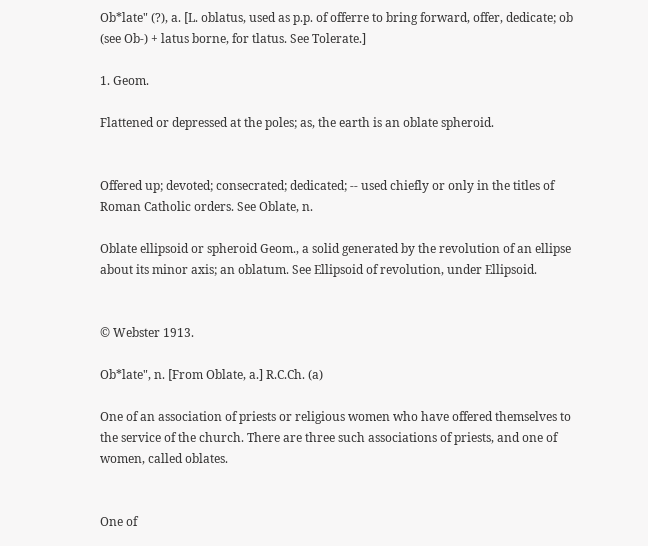Ob*late" (?), a. [L. oblatus, used as p.p. of offerre to bring forward, offer, dedicate; ob (see Ob-) + latus borne, for tlatus. See Tolerate.]

1. Geom.

Flattened or depressed at the poles; as, the earth is an oblate spheroid.


Offered up; devoted; consecrated; dedicated; -- used chiefly or only in the titles of Roman Catholic orders. See Oblate, n.

Oblate ellipsoid or spheroid Geom., a solid generated by the revolution of an ellipse about its minor axis; an oblatum. See Ellipsoid of revolution, under Ellipsoid.


© Webster 1913.

Ob*late", n. [From Oblate, a.] R.C.Ch. (a)

One of an association of priests or religious women who have offered themselves to the service of the church. There are three such associations of priests, and one of women, called oblates.


One of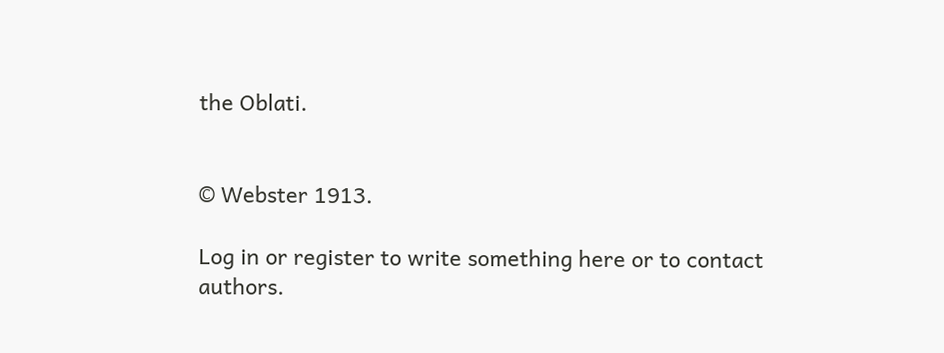the Oblati.


© Webster 1913.

Log in or register to write something here or to contact authors.